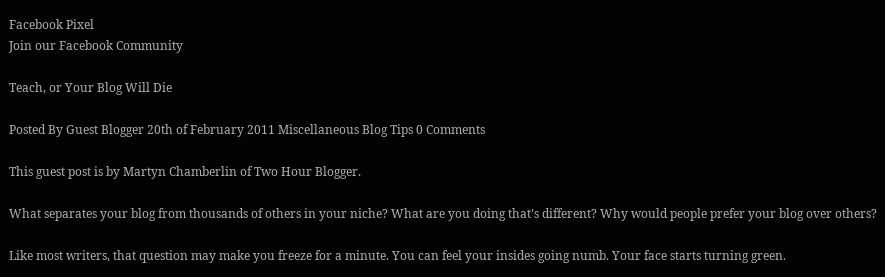Facebook Pixel
Join our Facebook Community

Teach, or Your Blog Will Die

Posted By Guest Blogger 20th of February 2011 Miscellaneous Blog Tips 0 Comments

This guest post is by Martyn Chamberlin of Two Hour Blogger.

What separates your blog from thousands of others in your niche? What are you doing that’s different? Why would people prefer your blog over others?

Like most writers, that question may make you freeze for a minute. You can feel your insides going numb. Your face starts turning green.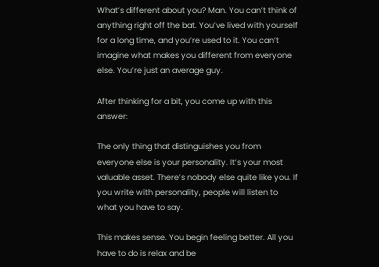What’s different about you? Man. You can’t think of anything right off the bat. You’ve lived with yourself for a long time, and you’re used to it. You can’t imagine what makes you different from everyone else. You’re just an average guy.

After thinking for a bit, you come up with this answer:

The only thing that distinguishes you from everyone else is your personality. It’s your most valuable asset. There’s nobody else quite like you. If you write with personality, people will listen to what you have to say.

This makes sense. You begin feeling better. All you have to do is relax and be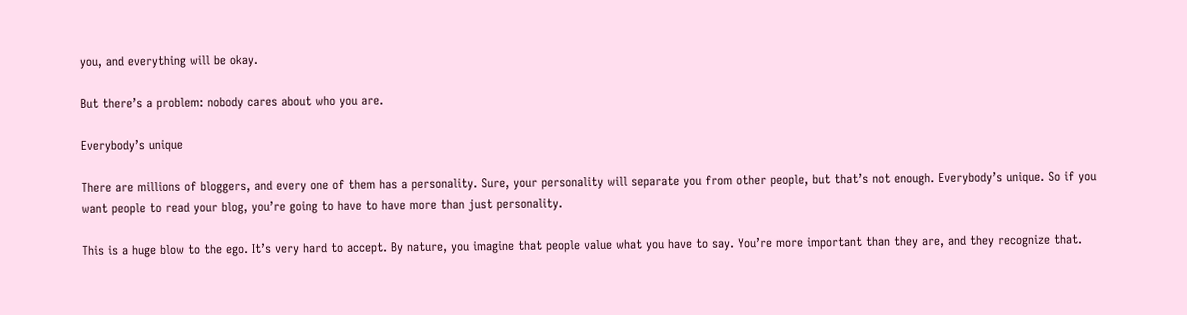you, and everything will be okay.

But there’s a problem: nobody cares about who you are.

Everybody’s unique

There are millions of bloggers, and every one of them has a personality. Sure, your personality will separate you from other people, but that’s not enough. Everybody’s unique. So if you want people to read your blog, you’re going to have to have more than just personality.

This is a huge blow to the ego. It’s very hard to accept. By nature, you imagine that people value what you have to say. You’re more important than they are, and they recognize that.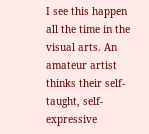I see this happen all the time in the visual arts. An amateur artist thinks their self-taught, self-expressive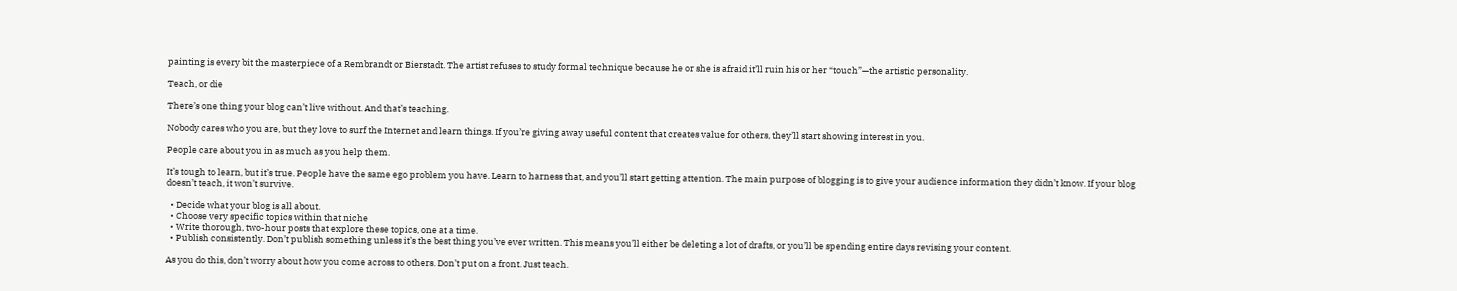painting is every bit the masterpiece of a Rembrandt or Bierstadt. The artist refuses to study formal technique because he or she is afraid it’ll ruin his or her “touch”—the artistic personality.

Teach, or die

There’s one thing your blog can’t live without. And that’s teaching.

Nobody cares who you are, but they love to surf the Internet and learn things. If you’re giving away useful content that creates value for others, they’ll start showing interest in you.

People care about you in as much as you help them.

It’s tough to learn, but it’s true. People have the same ego problem you have. Learn to harness that, and you’ll start getting attention. The main purpose of blogging is to give your audience information they didn’t know. If your blog doesn’t teach, it won’t survive.

  • Decide what your blog is all about.
  • Choose very specific topics within that niche
  • Write thorough, two-hour posts that explore these topics, one at a time.
  • Publish consistently. Don’t publish something unless it’s the best thing you’ve ever written. This means you’ll either be deleting a lot of drafts, or you’ll be spending entire days revising your content.

As you do this, don’t worry about how you come across to others. Don’t put on a front. Just teach.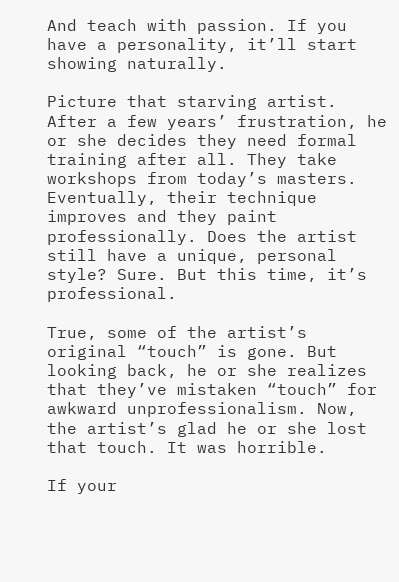And teach with passion. If you have a personality, it’ll start showing naturally.

Picture that starving artist. After a few years’ frustration, he or she decides they need formal training after all. They take workshops from today’s masters. Eventually, their technique improves and they paint professionally. Does the artist still have a unique, personal style? Sure. But this time, it’s professional.

True, some of the artist’s original “touch” is gone. But looking back, he or she realizes that they’ve mistaken “touch” for awkward unprofessionalism. Now, the artist’s glad he or she lost that touch. It was horrible.

If your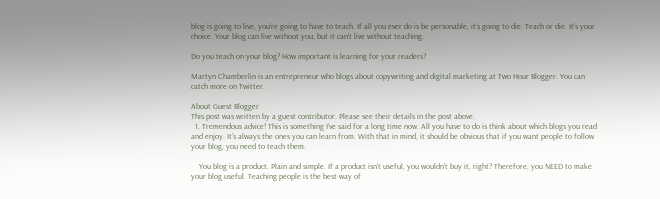blog is going to live, you’re going to have to teach. If all you ever do is be personable, it’s going to die. Teach or die. It’s your choice. Your blog can live without you, but it can’t live without teaching.

Do you teach on your blog? How important is learning for your readers?

Martyn Chamberlin is an entrepreneur who blogs about copywriting and digital marketing at Two Hour Blogger. You can catch more on Twitter.

About Guest Blogger
This post was written by a guest contributor. Please see their details in the post above.
  1. Tremendous advice! This is something I’ve said for a long time now. All you have to do is think about which blogs you read and enjoy. It’s always the ones you can learn from. With that in mind, it should be obvious that if you want people to follow your blog, you need to teach them.

    You blog is a product. Plain and simple. If a product isn’t useful, you wouldn’t buy it, right? Therefore, you NEED to make your blog useful. Teaching people is the best way of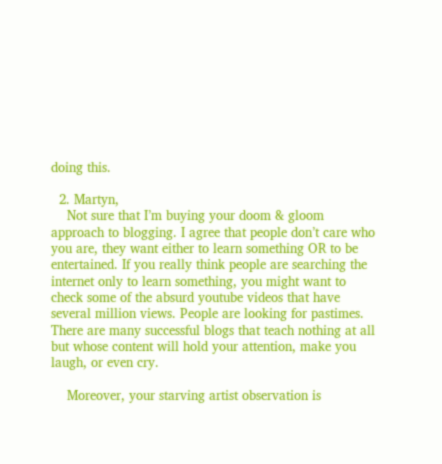doing this.

  2. Martyn,
    Not sure that I’m buying your doom & gloom approach to blogging. I agree that people don’t care who you are, they want either to learn something OR to be entertained. If you really think people are searching the internet only to learn something, you might want to check some of the absurd youtube videos that have several million views. People are looking for pastimes. There are many successful blogs that teach nothing at all but whose content will hold your attention, make you laugh, or even cry.

    Moreover, your starving artist observation is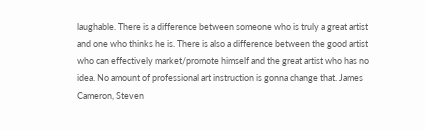laughable. There is a difference between someone who is truly a great artist and one who thinks he is. There is also a difference between the good artist who can effectively market/promote himself and the great artist who has no idea. No amount of professional art instruction is gonna change that. James Cameron, Steven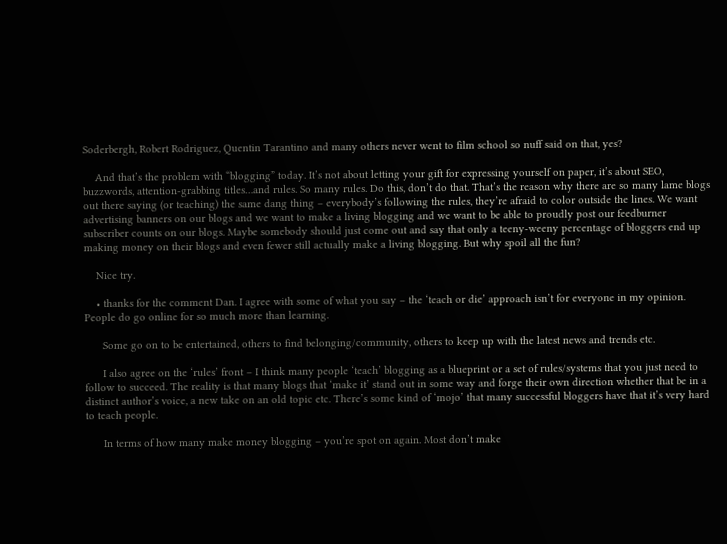Soderbergh, Robert Rodriguez, Quentin Tarantino and many others never went to film school so nuff said on that, yes?

    And that’s the problem with “blogging” today. It’s not about letting your gift for expressing yourself on paper, it’s about SEO, buzzwords, attention-grabbing titles…and rules. So many rules. Do this, don’t do that. That’s the reason why there are so many lame blogs out there saying (or teaching) the same dang thing – everybody’s following the rules, they’re afraid to color outside the lines. We want advertising banners on our blogs and we want to make a living blogging and we want to be able to proudly post our feedburner subscriber counts on our blogs. Maybe somebody should just come out and say that only a teeny-weeny percentage of bloggers end up making money on their blogs and even fewer still actually make a living blogging. But why spoil all the fun?

    Nice try.

    • thanks for the comment Dan. I agree with some of what you say – the ‘teach or die’ approach isn’t for everyone in my opinion. People do go online for so much more than learning.

      Some go on to be entertained, others to find belonging/community, others to keep up with the latest news and trends etc.

      I also agree on the ‘rules’ front – I think many people ‘teach’ blogging as a blueprint or a set of rules/systems that you just need to follow to succeed. The reality is that many blogs that ‘make it’ stand out in some way and forge their own direction whether that be in a distinct author’s voice, a new take on an old topic etc. There’s some kind of ‘mojo’ that many successful bloggers have that it’s very hard to teach people.

      In terms of how many make money blogging – you’re spot on again. Most don’t make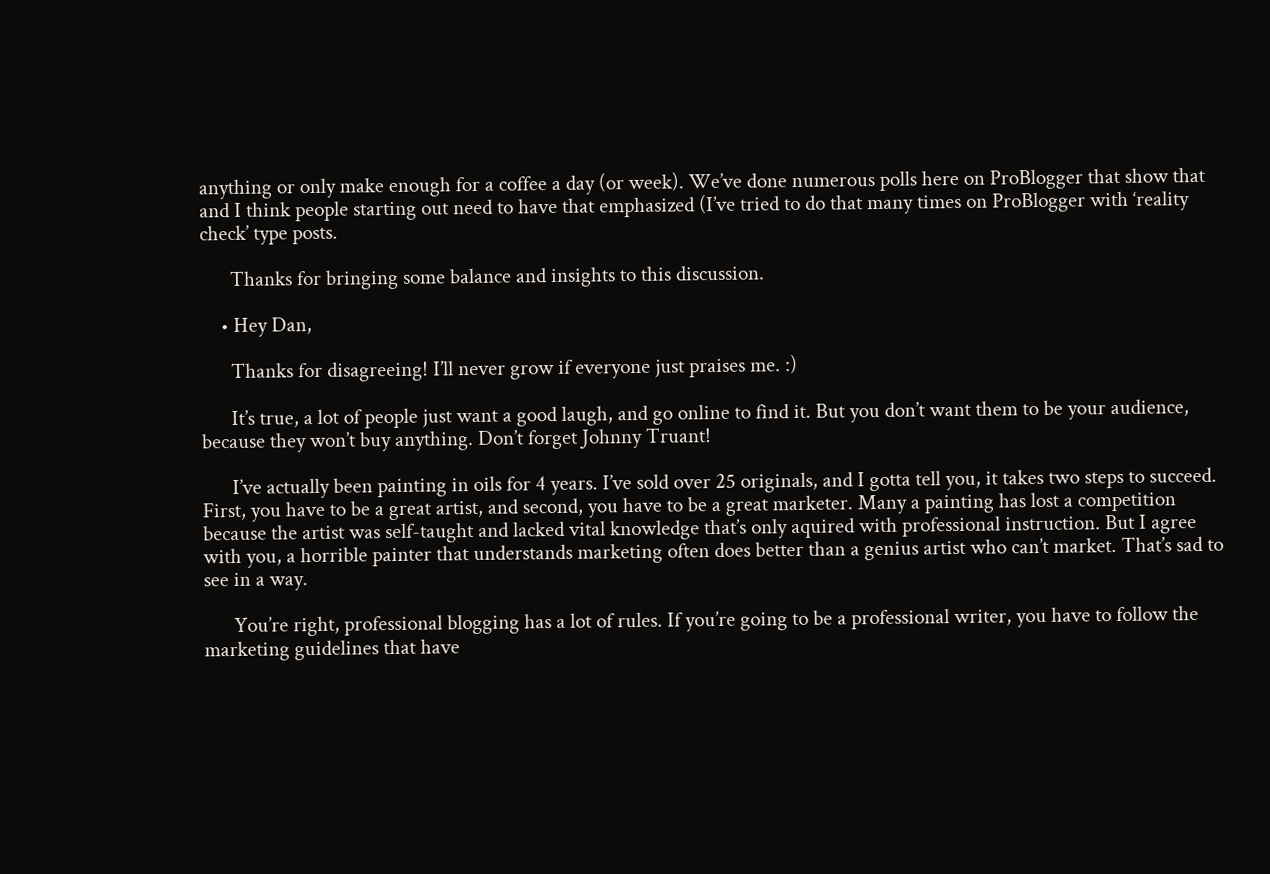anything or only make enough for a coffee a day (or week). We’ve done numerous polls here on ProBlogger that show that and I think people starting out need to have that emphasized (I’ve tried to do that many times on ProBlogger with ‘reality check’ type posts.

      Thanks for bringing some balance and insights to this discussion.

    • Hey Dan,

      Thanks for disagreeing! I’ll never grow if everyone just praises me. :)

      It’s true, a lot of people just want a good laugh, and go online to find it. But you don’t want them to be your audience, because they won’t buy anything. Don’t forget Johnny Truant!

      I’ve actually been painting in oils for 4 years. I’ve sold over 25 originals, and I gotta tell you, it takes two steps to succeed. First, you have to be a great artist, and second, you have to be a great marketer. Many a painting has lost a competition because the artist was self-taught and lacked vital knowledge that’s only aquired with professional instruction. But I agree with you, a horrible painter that understands marketing often does better than a genius artist who can’t market. That’s sad to see in a way.

      You’re right, professional blogging has a lot of rules. If you’re going to be a professional writer, you have to follow the marketing guidelines that have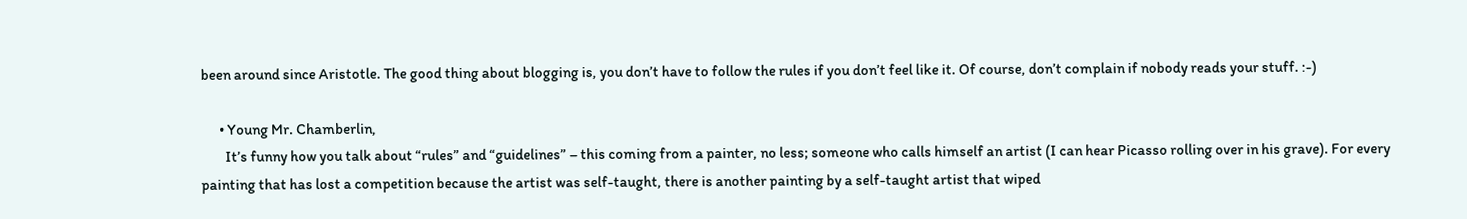been around since Aristotle. The good thing about blogging is, you don’t have to follow the rules if you don’t feel like it. Of course, don’t complain if nobody reads your stuff. :-)

      • Young Mr. Chamberlin,
        It’s funny how you talk about “rules” and “guidelines” – this coming from a painter, no less; someone who calls himself an artist (I can hear Picasso rolling over in his grave). For every painting that has lost a competition because the artist was self-taught, there is another painting by a self-taught artist that wiped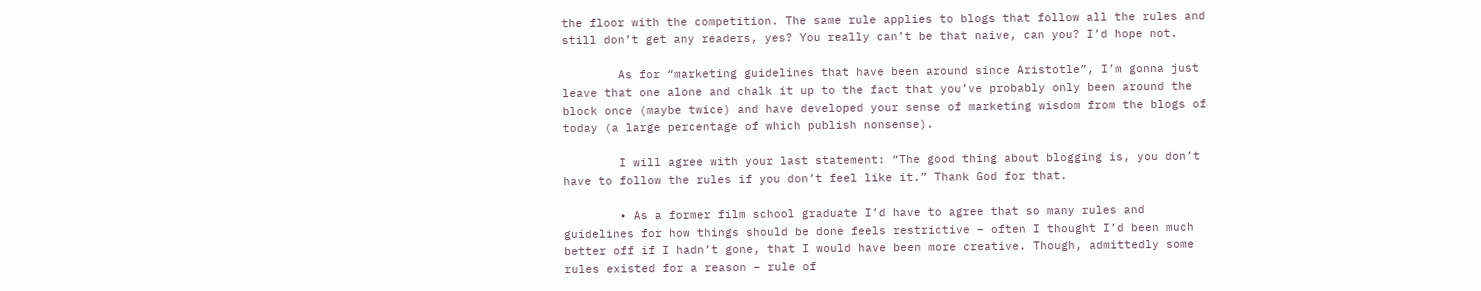the floor with the competition. The same rule applies to blogs that follow all the rules and still don’t get any readers, yes? You really can’t be that naive, can you? I’d hope not.

        As for “marketing guidelines that have been around since Aristotle”, I’m gonna just leave that one alone and chalk it up to the fact that you’ve probably only been around the block once (maybe twice) and have developed your sense of marketing wisdom from the blogs of today (a large percentage of which publish nonsense).

        I will agree with your last statement: “The good thing about blogging is, you don’t have to follow the rules if you don’t feel like it.” Thank God for that.

        • As a former film school graduate I’d have to agree that so many rules and guidelines for how things should be done feels restrictive – often I thought I’d been much better off if I hadn’t gone, that I would have been more creative. Though, admittedly some rules existed for a reason – rule of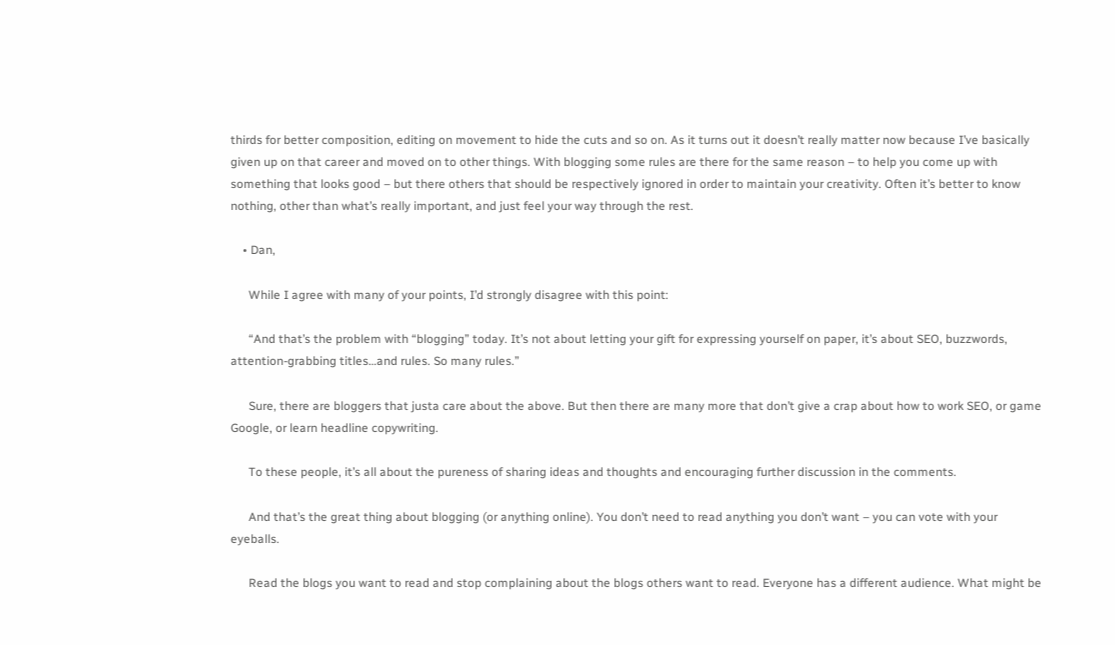thirds for better composition, editing on movement to hide the cuts and so on. As it turns out it doesn’t really matter now because I’ve basically given up on that career and moved on to other things. With blogging some rules are there for the same reason – to help you come up with something that looks good – but there others that should be respectively ignored in order to maintain your creativity. Often it’s better to know nothing, other than what’s really important, and just feel your way through the rest.

    • Dan,

      While I agree with many of your points, I’d strongly disagree with this point:

      “And that’s the problem with “blogging” today. It’s not about letting your gift for expressing yourself on paper, it’s about SEO, buzzwords, attention-grabbing titles…and rules. So many rules.”

      Sure, there are bloggers that justa care about the above. But then there are many more that don’t give a crap about how to work SEO, or game Google, or learn headline copywriting.

      To these people, it’s all about the pureness of sharing ideas and thoughts and encouraging further discussion in the comments.

      And that’s the great thing about blogging (or anything online). You don’t need to read anything you don’t want – you can vote with your eyeballs.

      Read the blogs you want to read and stop complaining about the blogs others want to read. Everyone has a different audience. What might be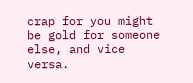crap for you might be gold for someone else, and vice versa.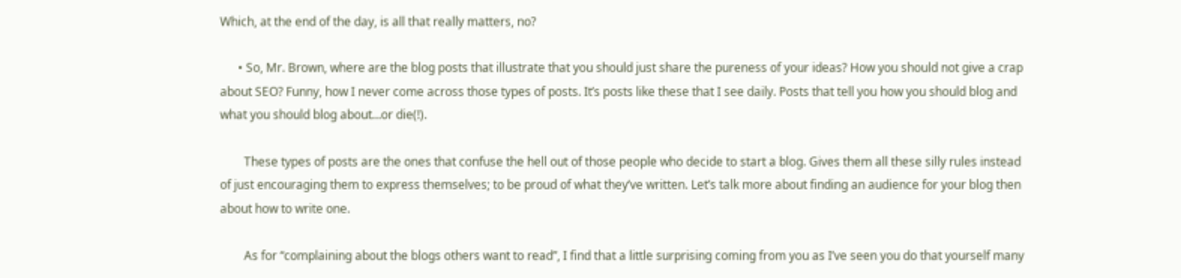Which, at the end of the day, is all that really matters, no?

      • So, Mr. Brown, where are the blog posts that illustrate that you should just share the pureness of your ideas? How you should not give a crap about SEO? Funny, how I never come across those types of posts. It’s posts like these that I see daily. Posts that tell you how you should blog and what you should blog about…or die(!).

        These types of posts are the ones that confuse the hell out of those people who decide to start a blog. Gives them all these silly rules instead of just encouraging them to express themselves; to be proud of what they’ve written. Let’s talk more about finding an audience for your blog then about how to write one.

        As for “complaining about the blogs others want to read”, I find that a little surprising coming from you as I’ve seen you do that yourself many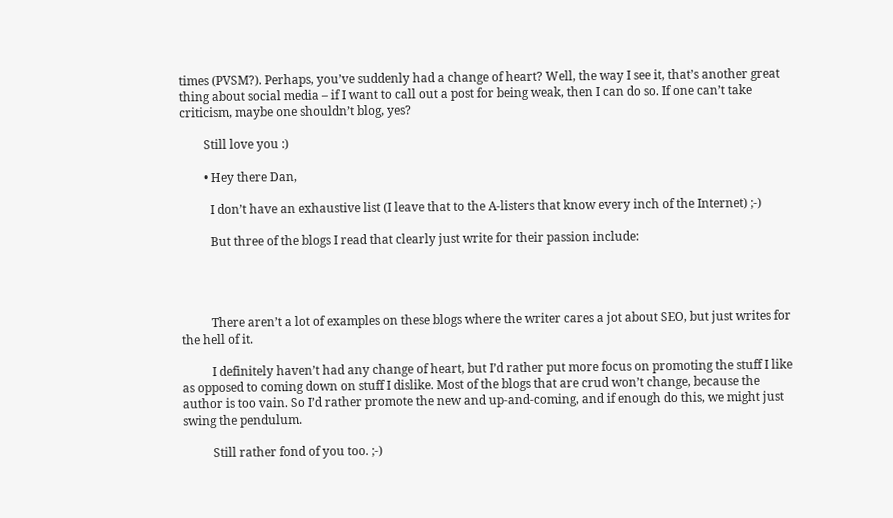times (PVSM?). Perhaps, you’ve suddenly had a change of heart? Well, the way I see it, that’s another great thing about social media – if I want to call out a post for being weak, then I can do so. If one can’t take criticism, maybe one shouldn’t blog, yes?

        Still love you :)

        • Hey there Dan,

          I don’t have an exhaustive list (I leave that to the A-listers that know every inch of the Internet) ;-)

          But three of the blogs I read that clearly just write for their passion include:




          There aren’t a lot of examples on these blogs where the writer cares a jot about SEO, but just writes for the hell of it.

          I definitely haven’t had any change of heart, but I’d rather put more focus on promoting the stuff I like as opposed to coming down on stuff I dislike. Most of the blogs that are crud won’t change, because the author is too vain. So I’d rather promote the new and up-and-coming, and if enough do this, we might just swing the pendulum.

          Still rather fond of you too. ;-)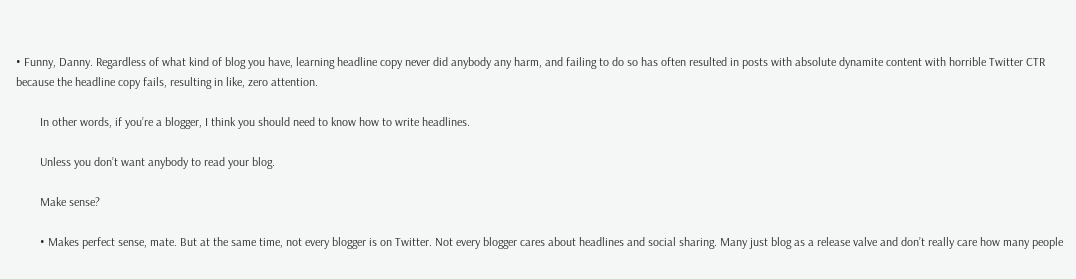• Funny, Danny. Regardless of what kind of blog you have, learning headline copy never did anybody any harm, and failing to do so has often resulted in posts with absolute dynamite content with horrible Twitter CTR because the headline copy fails, resulting in like, zero attention.

        In other words, if you’re a blogger, I think you should need to know how to write headlines.

        Unless you don’t want anybody to read your blog.

        Make sense?

        • Makes perfect sense, mate. But at the same time, not every blogger is on Twitter. Not every blogger cares about headlines and social sharing. Many just blog as a release valve and don’t really care how many people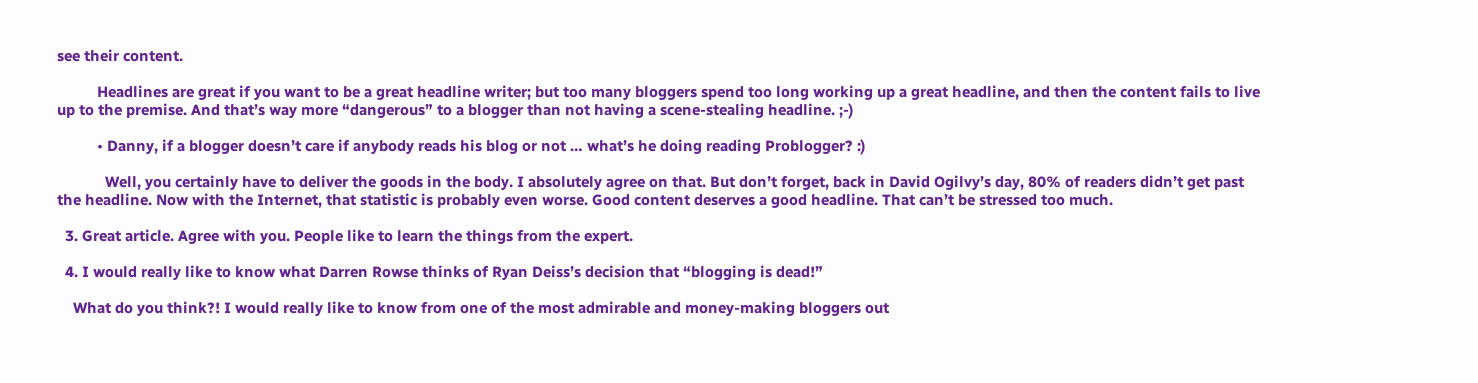see their content.

          Headlines are great if you want to be a great headline writer; but too many bloggers spend too long working up a great headline, and then the content fails to live up to the premise. And that’s way more “dangerous” to a blogger than not having a scene-stealing headline. ;-)

          • Danny, if a blogger doesn’t care if anybody reads his blog or not … what’s he doing reading Problogger? :)

            Well, you certainly have to deliver the goods in the body. I absolutely agree on that. But don’t forget, back in David Ogilvy’s day, 80% of readers didn’t get past the headline. Now with the Internet, that statistic is probably even worse. Good content deserves a good headline. That can’t be stressed too much.

  3. Great article. Agree with you. People like to learn the things from the expert.

  4. I would really like to know what Darren Rowse thinks of Ryan Deiss’s decision that “blogging is dead!”

    What do you think?! I would really like to know from one of the most admirable and money-making bloggers out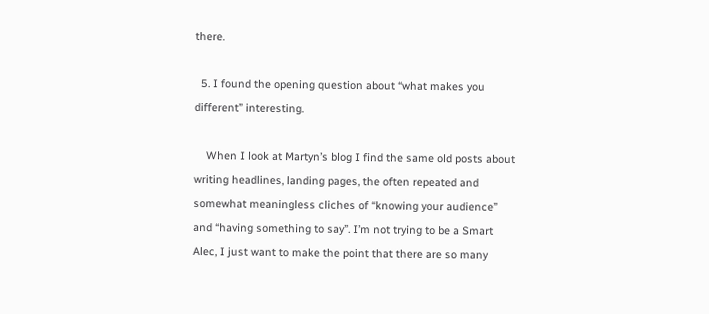there.

  5. I found the opening question about “what makes you different” interesting.

    When I look at Martyn’s blog I find the same old posts about writing headlines, landing pages, the often repeated and somewhat meaningless cliches of “knowing your audience” and “having something to say”. I’m not trying to be a Smart Alec, I just want to make the point that there are so many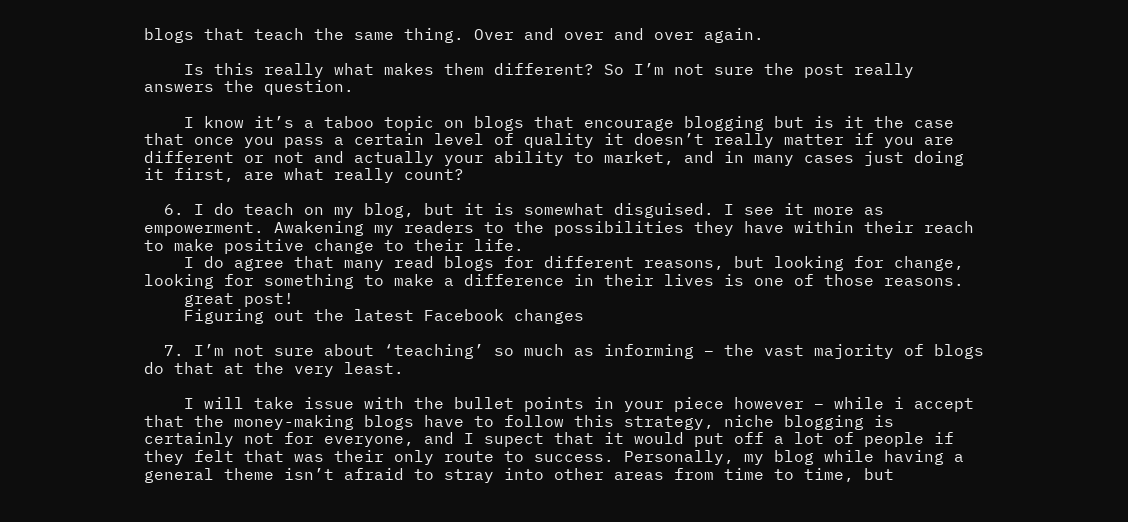blogs that teach the same thing. Over and over and over again.

    Is this really what makes them different? So I’m not sure the post really answers the question.

    I know it’s a taboo topic on blogs that encourage blogging but is it the case that once you pass a certain level of quality it doesn’t really matter if you are different or not and actually your ability to market, and in many cases just doing it first, are what really count?

  6. I do teach on my blog, but it is somewhat disguised. I see it more as empowerment. Awakening my readers to the possibilities they have within their reach to make positive change to their life.
    I do agree that many read blogs for different reasons, but looking for change, looking for something to make a difference in their lives is one of those reasons.
    great post!
    Figuring out the latest Facebook changes

  7. I’m not sure about ‘teaching’ so much as informing – the vast majority of blogs do that at the very least.

    I will take issue with the bullet points in your piece however – while i accept that the money-making blogs have to follow this strategy, niche blogging is certainly not for everyone, and I supect that it would put off a lot of people if they felt that was their only route to success. Personally, my blog while having a general theme isn’t afraid to stray into other areas from time to time, but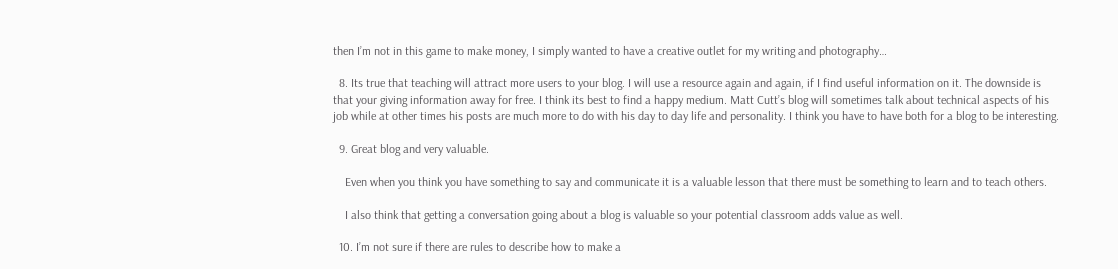then I’m not in this game to make money, I simply wanted to have a creative outlet for my writing and photography…

  8. Its true that teaching will attract more users to your blog. I will use a resource again and again, if I find useful information on it. The downside is that your giving information away for free. I think its best to find a happy medium. Matt Cutt’s blog will sometimes talk about technical aspects of his job while at other times his posts are much more to do with his day to day life and personality. I think you have to have both for a blog to be interesting.

  9. Great blog and very valuable.

    Even when you think you have something to say and communicate it is a valuable lesson that there must be something to learn and to teach others.

    I also think that getting a conversation going about a blog is valuable so your potential classroom adds value as well.

  10. I’m not sure if there are rules to describe how to make a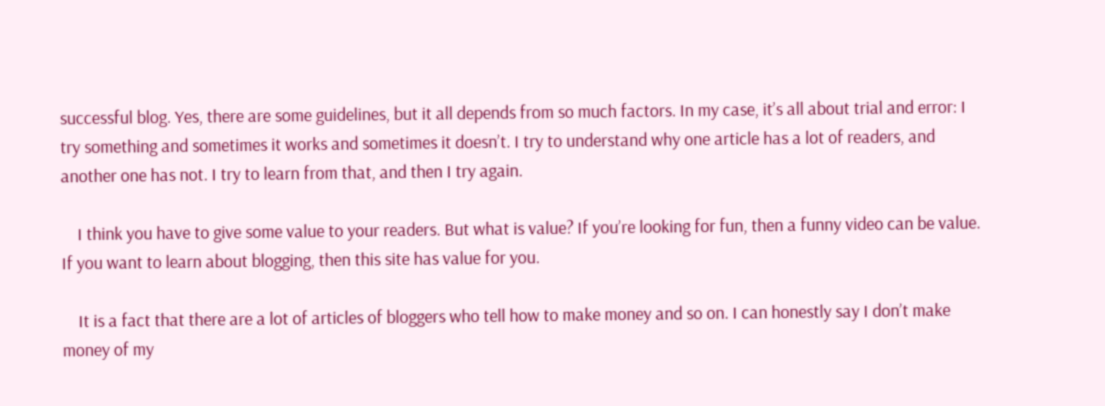successful blog. Yes, there are some guidelines, but it all depends from so much factors. In my case, it’s all about trial and error: I try something and sometimes it works and sometimes it doesn’t. I try to understand why one article has a lot of readers, and another one has not. I try to learn from that, and then I try again.

    I think you have to give some value to your readers. But what is value? If you’re looking for fun, then a funny video can be value. If you want to learn about blogging, then this site has value for you.

    It is a fact that there are a lot of articles of bloggers who tell how to make money and so on. I can honestly say I don’t make money of my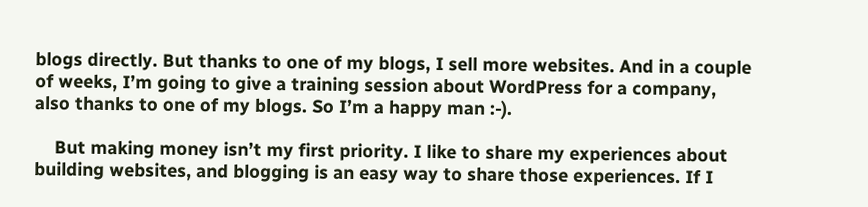blogs directly. But thanks to one of my blogs, I sell more websites. And in a couple of weeks, I’m going to give a training session about WordPress for a company, also thanks to one of my blogs. So I’m a happy man :-).

    But making money isn’t my first priority. I like to share my experiences about building websites, and blogging is an easy way to share those experiences. If I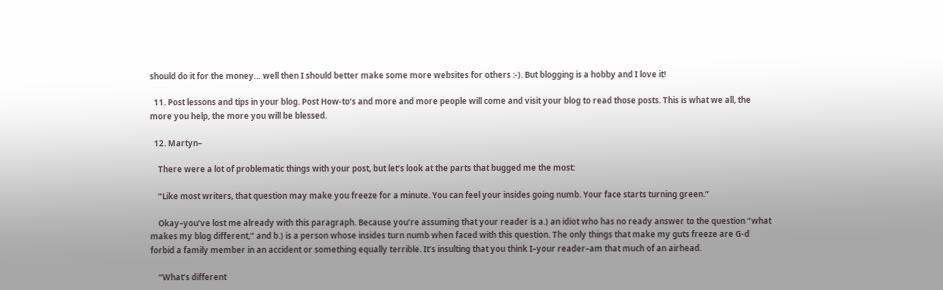should do it for the money… well then I should better make some more websites for others :-). But blogging is a hobby and I love it!

  11. Post lessons and tips in your blog. Post How-to’s and more and more people will come and visit your blog to read those posts. This is what we all, the more you help, the more you will be blessed.

  12. Martyn–

    There were a lot of problematic things with your post, but let’s look at the parts that bugged me the most:

    “Like most writers, that question may make you freeze for a minute. You can feel your insides going numb. Your face starts turning green.”

    Okay–you’ve lost me already with this paragraph. Because you’re assuming that your reader is a.) an idiot who has no ready answer to the question “what makes my blog different,” and b.) is a person whose insides turn numb when faced with this question. The only things that make my guts freeze are G-d forbid a family member in an accident or something equally terrible. It’s insulting that you think I–your reader–am that much of an airhead.

    “What’s different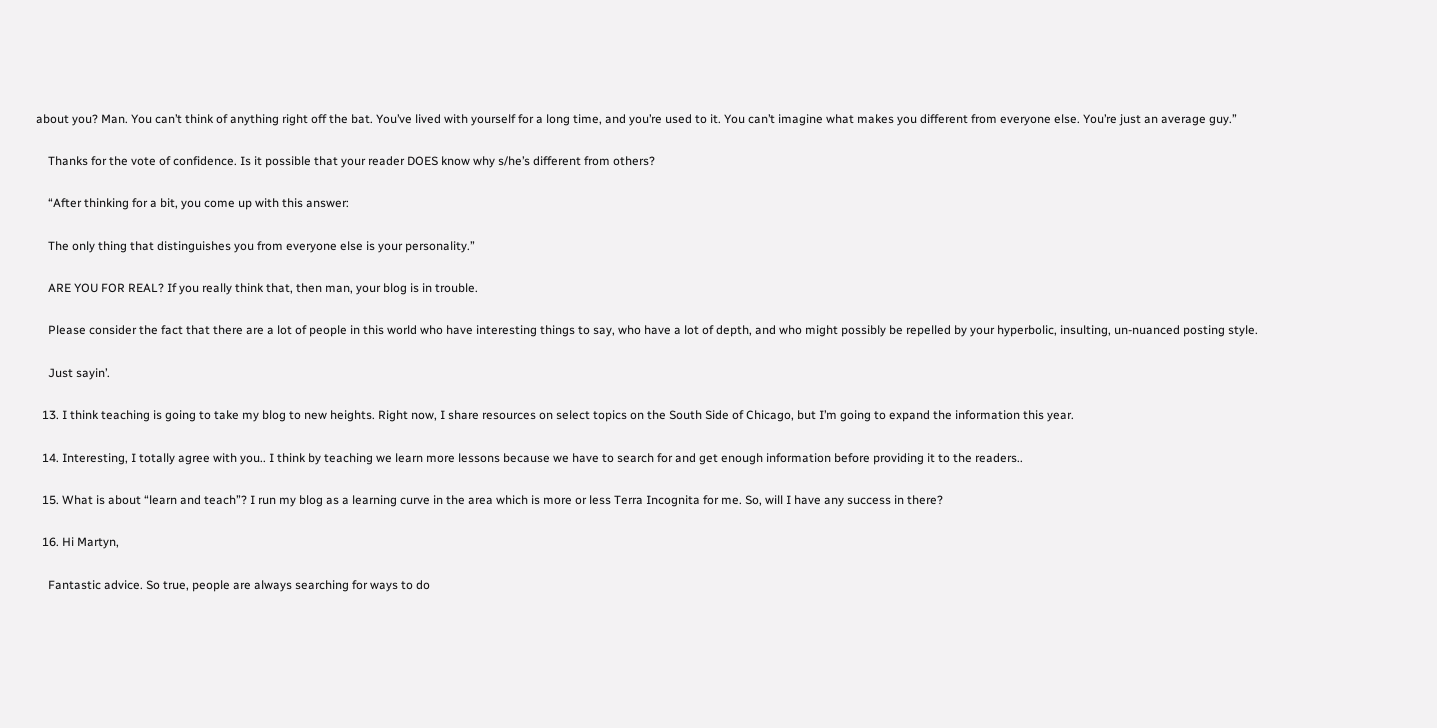about you? Man. You can’t think of anything right off the bat. You’ve lived with yourself for a long time, and you’re used to it. You can’t imagine what makes you different from everyone else. You’re just an average guy.”

    Thanks for the vote of confidence. Is it possible that your reader DOES know why s/he’s different from others?

    “After thinking for a bit, you come up with this answer:

    The only thing that distinguishes you from everyone else is your personality.”

    ARE YOU FOR REAL? If you really think that, then man, your blog is in trouble.

    Please consider the fact that there are a lot of people in this world who have interesting things to say, who have a lot of depth, and who might possibly be repelled by your hyperbolic, insulting, un-nuanced posting style.

    Just sayin’.

  13. I think teaching is going to take my blog to new heights. Right now, I share resources on select topics on the South Side of Chicago, but I’m going to expand the information this year.

  14. Interesting, I totally agree with you.. I think by teaching we learn more lessons because we have to search for and get enough information before providing it to the readers..

  15. What is about “learn and teach”? I run my blog as a learning curve in the area which is more or less Terra Incognita for me. So, will I have any success in there?

  16. Hi Martyn,

    Fantastic advice. So true, people are always searching for ways to do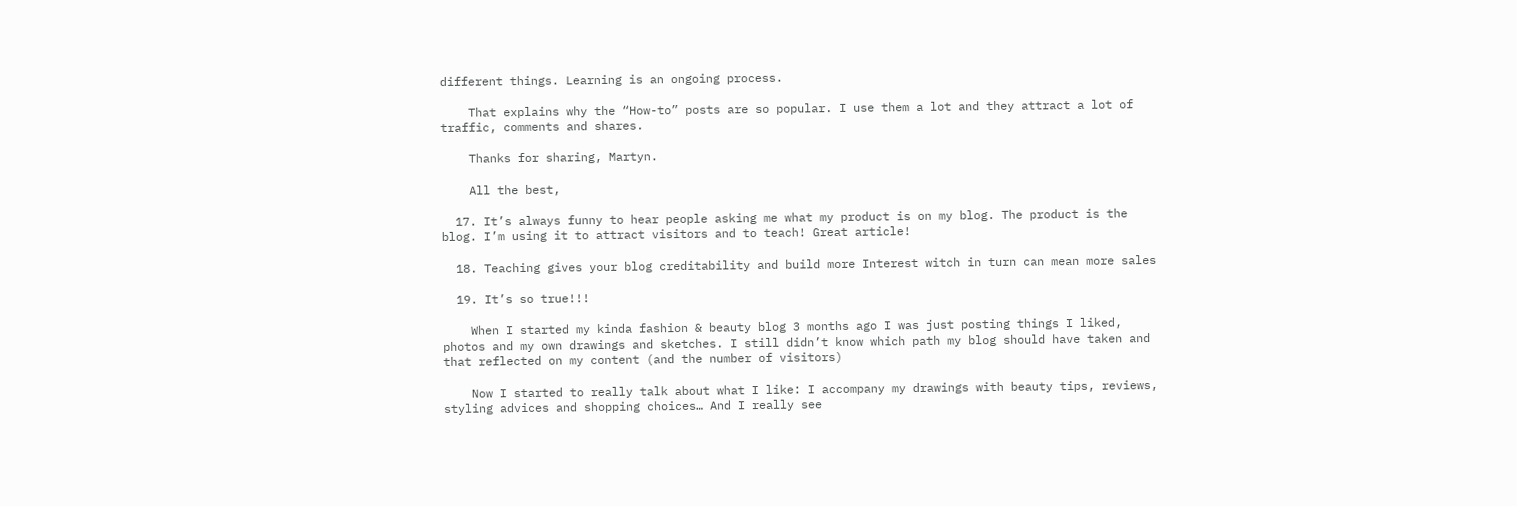different things. Learning is an ongoing process.

    That explains why the “How-to” posts are so popular. I use them a lot and they attract a lot of traffic, comments and shares.

    Thanks for sharing, Martyn.

    All the best,

  17. It’s always funny to hear people asking me what my product is on my blog. The product is the blog. I’m using it to attract visitors and to teach! Great article!

  18. Teaching gives your blog creditability and build more Interest witch in turn can mean more sales

  19. It’s so true!!!

    When I started my kinda fashion & beauty blog 3 months ago I was just posting things I liked, photos and my own drawings and sketches. I still didn’t know which path my blog should have taken and that reflected on my content (and the number of visitors)

    Now I started to really talk about what I like: I accompany my drawings with beauty tips, reviews, styling advices and shopping choices… And I really see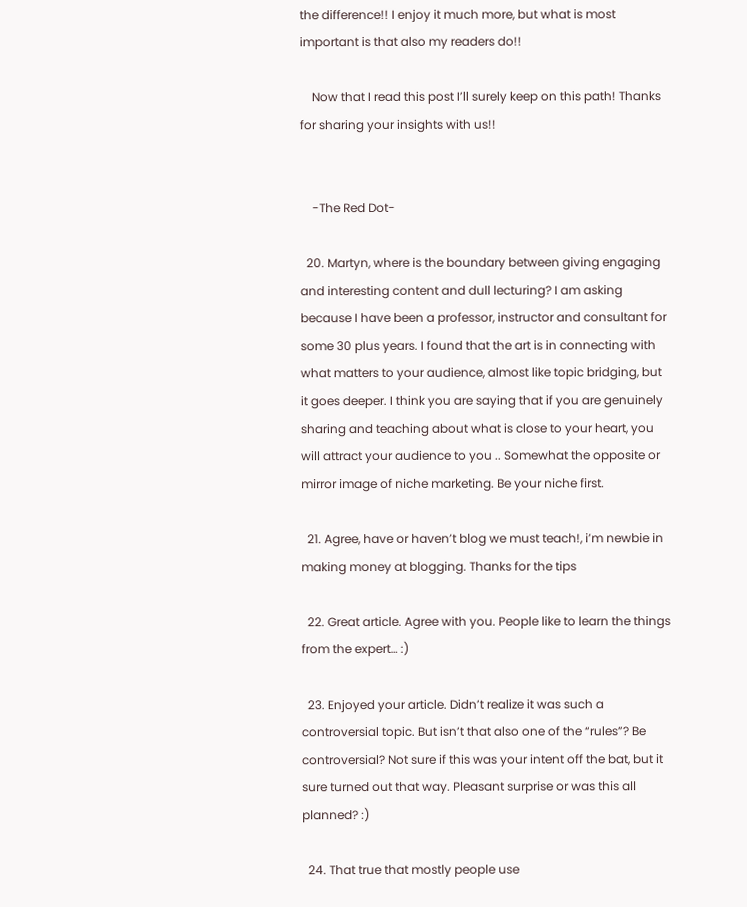the difference!! I enjoy it much more, but what is most important is that also my readers do!!

    Now that I read this post I’ll surely keep on this path! Thanks for sharing your insights with us!!


    -The Red Dot-

  20. Martyn, where is the boundary between giving engaging and interesting content and dull lecturing? I am asking because I have been a professor, instructor and consultant for some 30 plus years. I found that the art is in connecting with what matters to your audience, almost like topic bridging, but it goes deeper. I think you are saying that if you are genuinely sharing and teaching about what is close to your heart, you will attract your audience to you .. Somewhat the opposite or mirror image of niche marketing. Be your niche first.

  21. Agree, have or haven’t blog we must teach!, i’m newbie in making money at blogging. Thanks for the tips

  22. Great article. Agree with you. People like to learn the things from the expert… :)

  23. Enjoyed your article. Didn’t realize it was such a controversial topic. But isn’t that also one of the “rules”? Be controversial? Not sure if this was your intent off the bat, but it sure turned out that way. Pleasant surprise or was this all planned? :)

  24. That true that mostly people use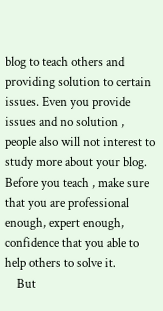blog to teach others and providing solution to certain issues. Even you provide issues and no solution , people also will not interest to study more about your blog. Before you teach , make sure that you are professional enough, expert enough, confidence that you able to help others to solve it.
    But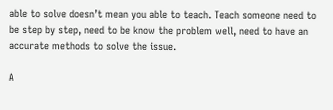able to solve doesn’t mean you able to teach. Teach someone need to be step by step, need to be know the problem well, need to have an accurate methods to solve the issue.

A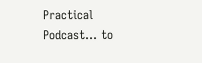Practical Podcast… to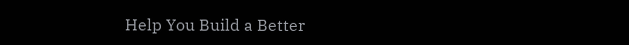Help You Build a Better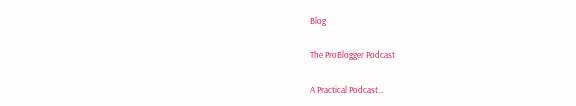Blog

The ProBlogger Podcast

A Practical Podcast…